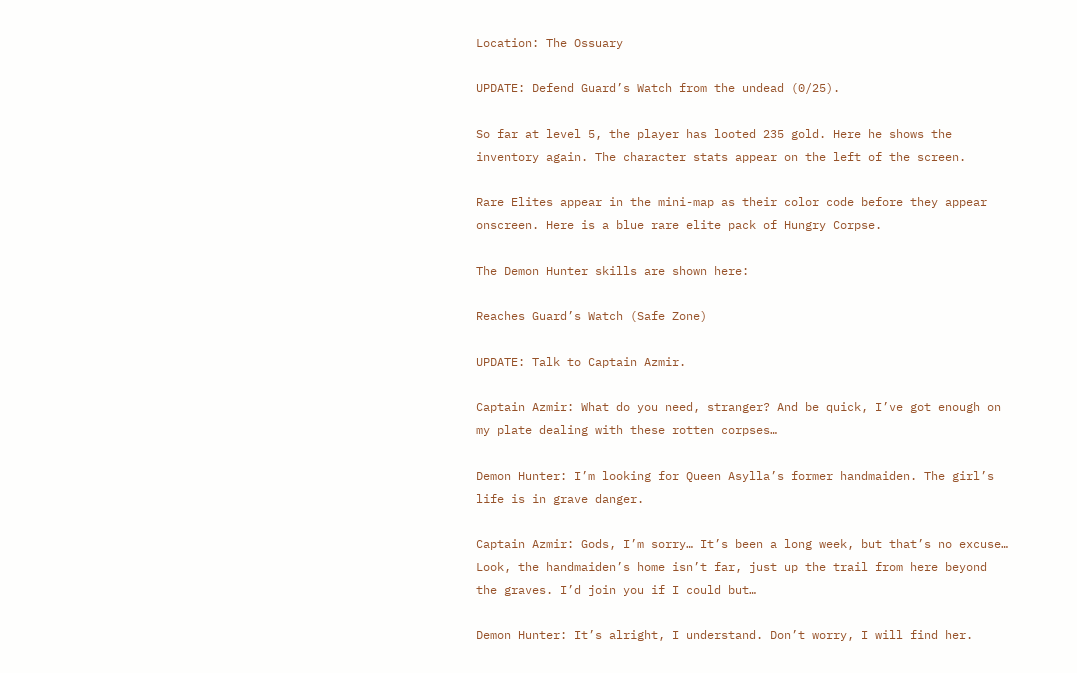Location: The Ossuary

UPDATE: Defend Guard’s Watch from the undead (0/25).

So far at level 5, the player has looted 235 gold. Here he shows the inventory again. The character stats appear on the left of the screen.

Rare Elites appear in the mini-map as their color code before they appear onscreen. Here is a blue rare elite pack of Hungry Corpse.

The Demon Hunter skills are shown here:

Reaches Guard’s Watch (Safe Zone)

UPDATE: Talk to Captain Azmir.

Captain Azmir: What do you need, stranger? And be quick, I’ve got enough on my plate dealing with these rotten corpses…

Demon Hunter: I’m looking for Queen Asylla’s former handmaiden. The girl’s life is in grave danger.

Captain Azmir: Gods, I’m sorry… It’s been a long week, but that’s no excuse… Look, the handmaiden’s home isn’t far, just up the trail from here beyond the graves. I’d join you if I could but…

Demon Hunter: It’s alright, I understand. Don’t worry, I will find her.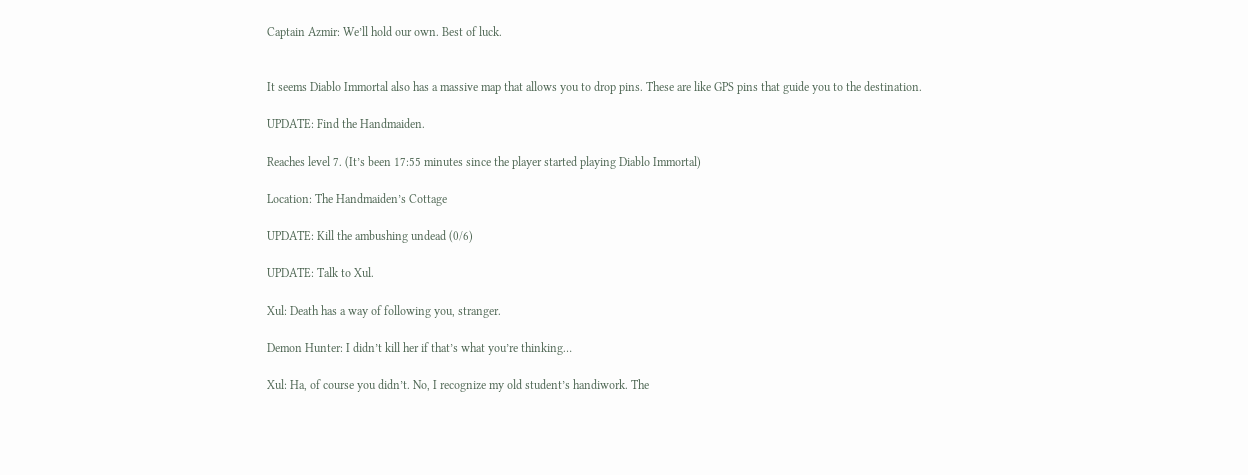Captain Azmir: We’ll hold our own. Best of luck.


It seems Diablo Immortal also has a massive map that allows you to drop pins. These are like GPS pins that guide you to the destination.

UPDATE: Find the Handmaiden.

Reaches level 7. (It’s been 17:55 minutes since the player started playing Diablo Immortal)

Location: The Handmaiden’s Cottage

UPDATE: Kill the ambushing undead (0/6)

UPDATE: Talk to Xul.

Xul: Death has a way of following you, stranger.

Demon Hunter: I didn’t kill her if that’s what you’re thinking…

Xul: Ha, of course you didn’t. No, I recognize my old student’s handiwork. The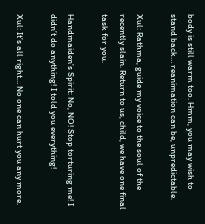body is still warm too. Hmm, you may wish to stand back… reanimation can be, unpredictable.

Xul: Rathma, guide my voice to the soul of the recently slain. Return to us, child, we have one final task for you.

Handmaiden’s Spirit: No, NO! Stop torturing me! I didn’t do anything! I told you everything!

Xul: It’s all right… No one can hurt you any more.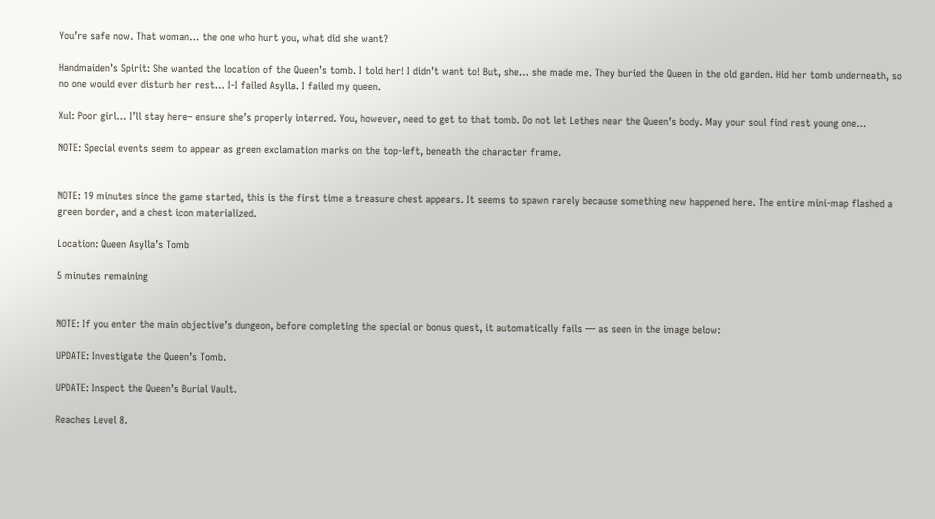You’re safe now. That woman… the one who hurt you, what did she want?

Handmaiden’s Spirit: She wanted the location of the Queen’s tomb. I told her! I didn’t want to! But, she… she made me. They buried the Queen in the old garden. Hid her tomb underneath, so no one would ever disturb her rest… I-I failed Asylla. I failed my queen.

Xul: Poor girl… I’ll stay here– ensure she’s properly interred. You, however, need to get to that tomb. Do not let Lethes near the Queen’s body. May your soul find rest young one…

NOTE: Special events seem to appear as green exclamation marks on the top-left, beneath the character frame.


NOTE: 19 minutes since the game started, this is the first time a treasure chest appears. It seems to spawn rarely because something new happened here. The entire mini-map flashed a green border, and a chest icon materialized.

Location: Queen Asylla’s Tomb

5 minutes remaining


NOTE: If you enter the main objective’s dungeon, before completing the special or bonus quest, it automatically fails — as seen in the image below:

UPDATE: Investigate the Queen’s Tomb.

UPDATE: Inspect the Queen’s Burial Vault.

Reaches Level 8.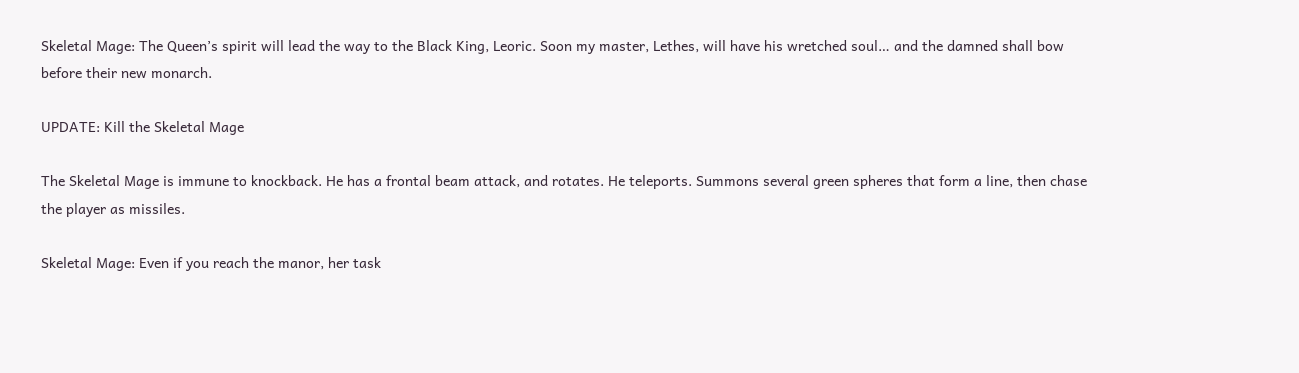Skeletal Mage: The Queen’s spirit will lead the way to the Black King, Leoric. Soon my master, Lethes, will have his wretched soul… and the damned shall bow before their new monarch.

UPDATE: Kill the Skeletal Mage

The Skeletal Mage is immune to knockback. He has a frontal beam attack, and rotates. He teleports. Summons several green spheres that form a line, then chase the player as missiles.

Skeletal Mage: Even if you reach the manor, her task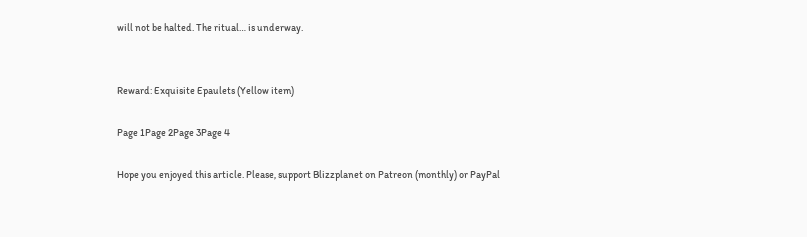will not be halted. The ritual… is underway.


Reward: Exquisite Epaulets (Yellow item)

Page 1Page 2Page 3Page 4

Hope you enjoyed this article. Please, support Blizzplanet on Patreon (monthly) or PayPal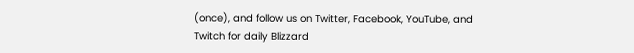(once), and follow us on Twitter, Facebook, YouTube, and Twitch for daily Blizzard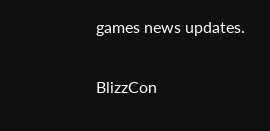games news updates.

BlizzCon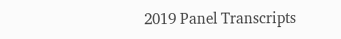2019 Panel Transcripts